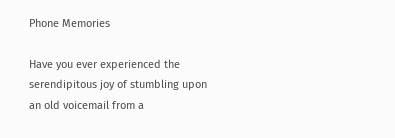Phone Memories

Have you ever experienced the serendipitous joy of stumbling upon an old voicemail from a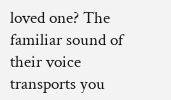loved one? The familiar sound of their voice transports you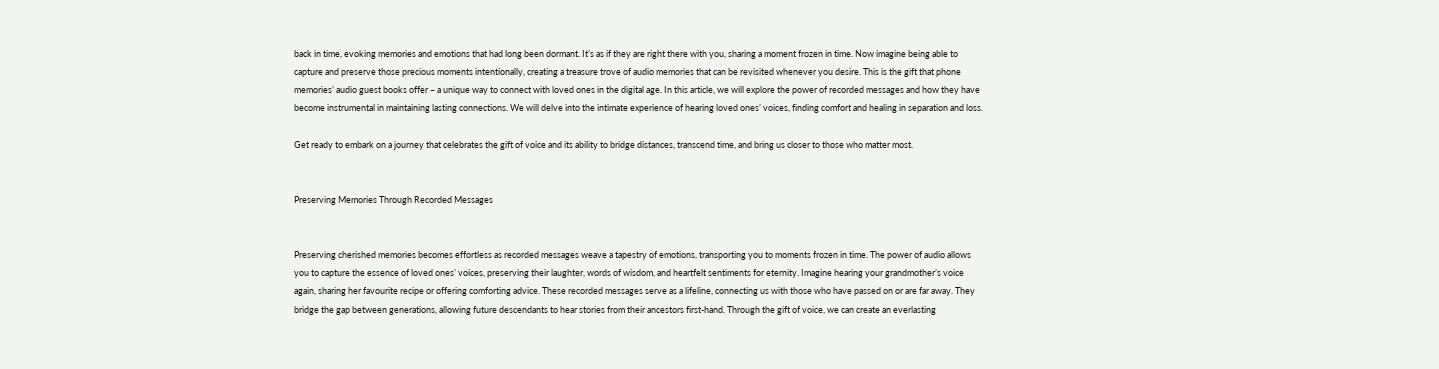back in time, evoking memories and emotions that had long been dormant. It’s as if they are right there with you, sharing a moment frozen in time. Now imagine being able to capture and preserve those precious moments intentionally, creating a treasure trove of audio memories that can be revisited whenever you desire. This is the gift that phone memories’ audio guest books offer – a unique way to connect with loved ones in the digital age. In this article, we will explore the power of recorded messages and how they have become instrumental in maintaining lasting connections. We will delve into the intimate experience of hearing loved ones’ voices, finding comfort and healing in separation and loss.

Get ready to embark on a journey that celebrates the gift of voice and its ability to bridge distances, transcend time, and bring us closer to those who matter most.


Preserving Memories Through Recorded Messages


Preserving cherished memories becomes effortless as recorded messages weave a tapestry of emotions, transporting you to moments frozen in time. The power of audio allows you to capture the essence of loved ones’ voices, preserving their laughter, words of wisdom, and heartfelt sentiments for eternity. Imagine hearing your grandmother’s voice again, sharing her favourite recipe or offering comforting advice. These recorded messages serve as a lifeline, connecting us with those who have passed on or are far away. They bridge the gap between generations, allowing future descendants to hear stories from their ancestors first-hand. Through the gift of voice, we can create an everlasting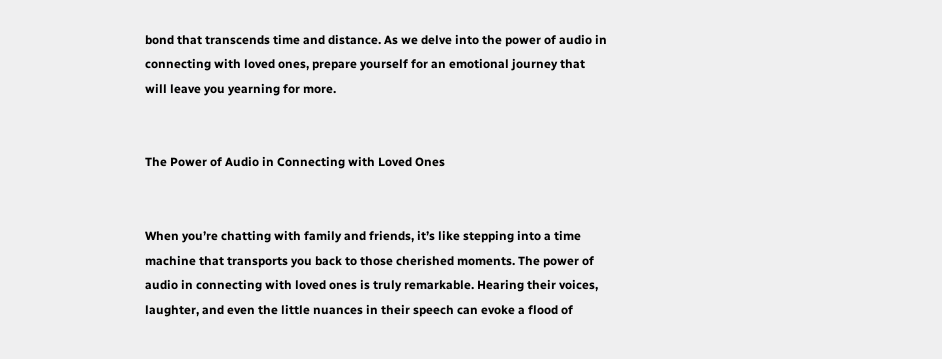bond that transcends time and distance. As we delve into the power of audio in connecting with loved ones, prepare yourself for an emotional journey that will leave you yearning for more.


The Power of Audio in Connecting with Loved Ones


When you’re chatting with family and friends, it’s like stepping into a time machine that transports you back to those cherished moments. The power of audio in connecting with loved ones is truly remarkable. Hearing their voices, laughter, and even the little nuances in their speech can evoke a flood of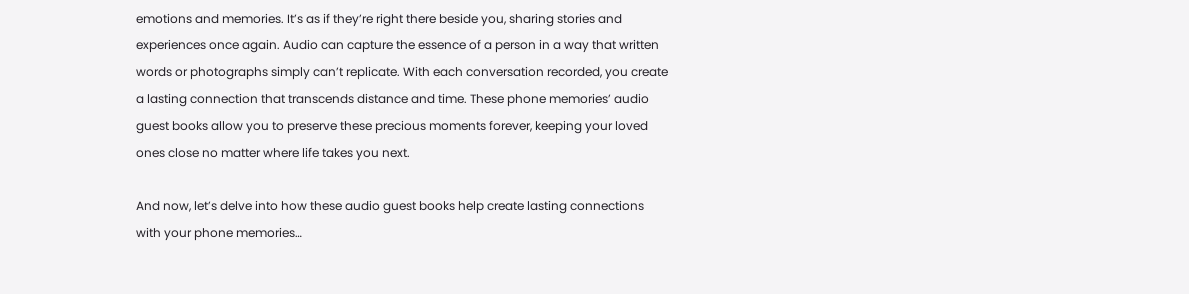emotions and memories. It’s as if they’re right there beside you, sharing stories and experiences once again. Audio can capture the essence of a person in a way that written words or photographs simply can’t replicate. With each conversation recorded, you create a lasting connection that transcends distance and time. These phone memories’ audio guest books allow you to preserve these precious moments forever, keeping your loved ones close no matter where life takes you next.

And now, let’s delve into how these audio guest books help create lasting connections with your phone memories…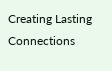Creating Lasting Connections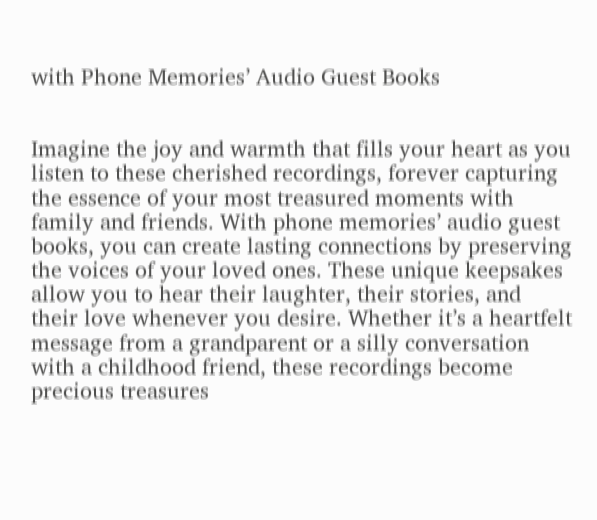with Phone Memories’ Audio Guest Books


Imagine the joy and warmth that fills your heart as you listen to these cherished recordings, forever capturing the essence of your most treasured moments with family and friends. With phone memories’ audio guest books, you can create lasting connections by preserving the voices of your loved ones. These unique keepsakes allow you to hear their laughter, their stories, and their love whenever you desire. Whether it’s a heartfelt message from a grandparent or a silly conversation with a childhood friend, these recordings become precious treasures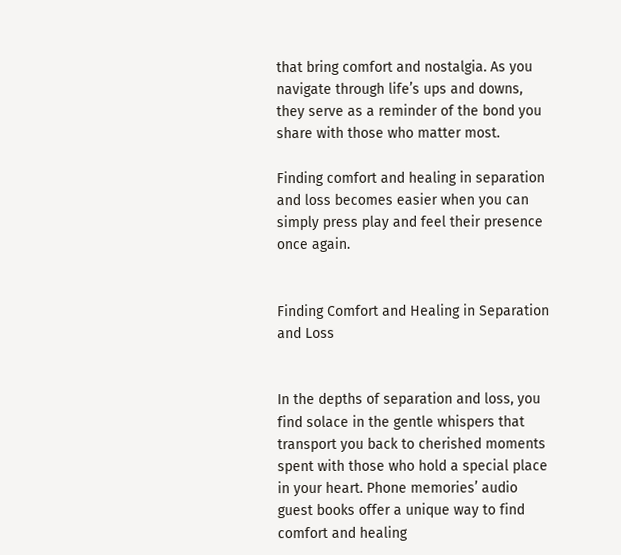that bring comfort and nostalgia. As you navigate through life’s ups and downs, they serve as a reminder of the bond you share with those who matter most.

Finding comfort and healing in separation and loss becomes easier when you can simply press play and feel their presence once again.


Finding Comfort and Healing in Separation and Loss


In the depths of separation and loss, you find solace in the gentle whispers that transport you back to cherished moments spent with those who hold a special place in your heart. Phone memories’ audio guest books offer a unique way to find comfort and healing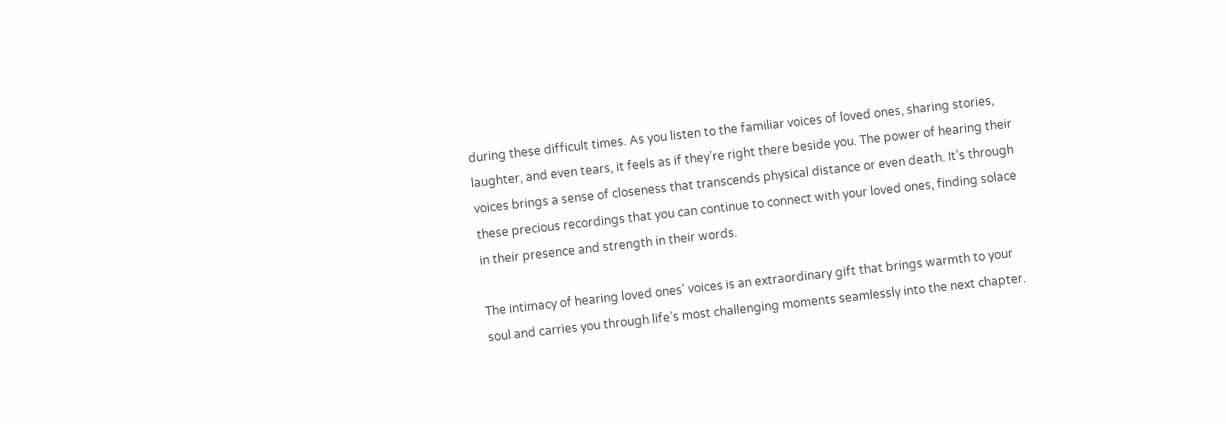during these difficult times. As you listen to the familiar voices of loved ones, sharing stories, laughter, and even tears, it feels as if they’re right there beside you. The power of hearing their voices brings a sense of closeness that transcends physical distance or even death. It’s through these precious recordings that you can continue to connect with your loved ones, finding solace in their presence and strength in their words.

The intimacy of hearing loved ones’ voices is an extraordinary gift that brings warmth to your soul and carries you through life’s most challenging moments seamlessly into the next chapter.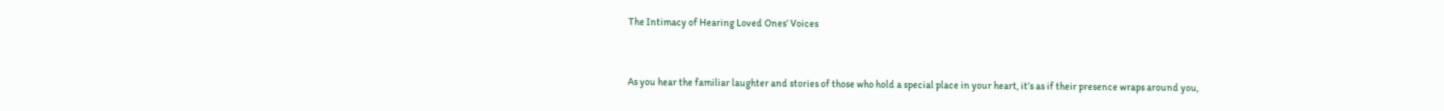The Intimacy of Hearing Loved Ones’ Voices


As you hear the familiar laughter and stories of those who hold a special place in your heart, it’s as if their presence wraps around you,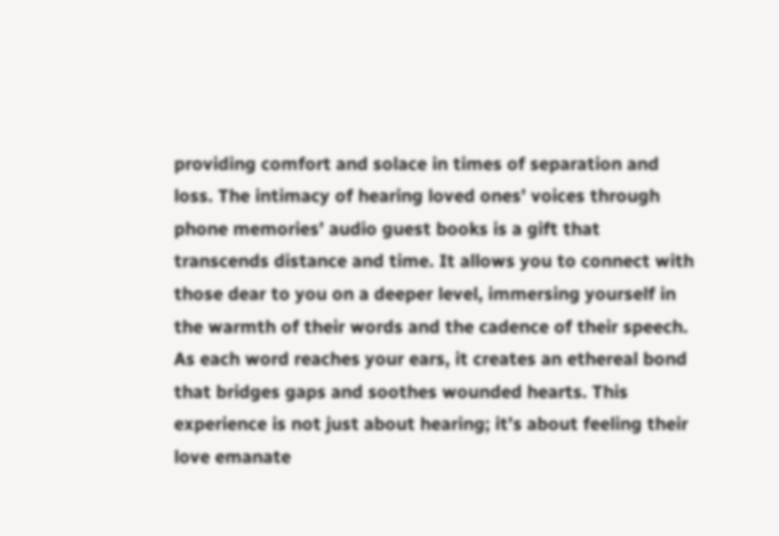providing comfort and solace in times of separation and loss. The intimacy of hearing loved ones’ voices through phone memories’ audio guest books is a gift that transcends distance and time. It allows you to connect with those dear to you on a deeper level, immersing yourself in the warmth of their words and the cadence of their speech. As each word reaches your ears, it creates an ethereal bond that bridges gaps and soothes wounded hearts. This experience is not just about hearing; it’s about feeling their love emanate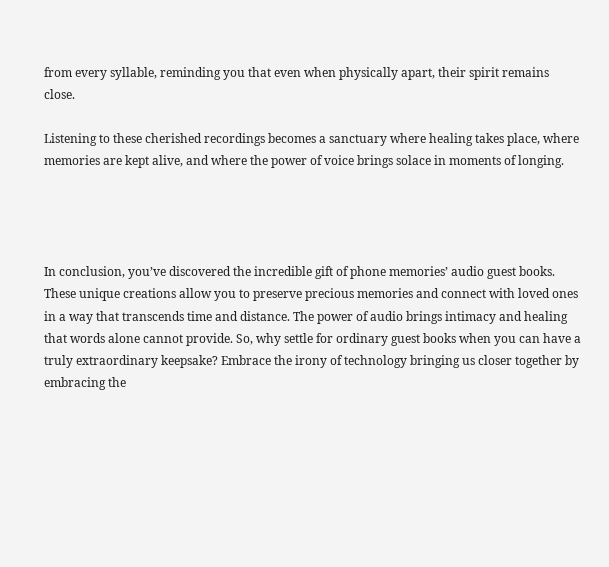from every syllable, reminding you that even when physically apart, their spirit remains close.

Listening to these cherished recordings becomes a sanctuary where healing takes place, where memories are kept alive, and where the power of voice brings solace in moments of longing.




In conclusion, you’ve discovered the incredible gift of phone memories’ audio guest books. These unique creations allow you to preserve precious memories and connect with loved ones in a way that transcends time and distance. The power of audio brings intimacy and healing that words alone cannot provide. So, why settle for ordinary guest books when you can have a truly extraordinary keepsake? Embrace the irony of technology bringing us closer together by embracing the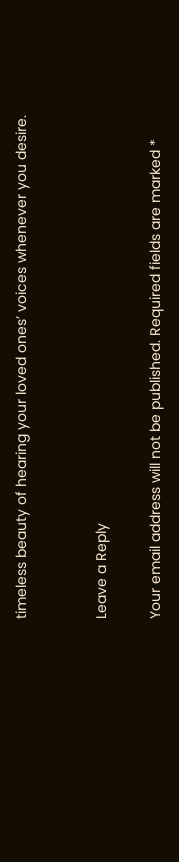timeless beauty of hearing your loved ones’ voices whenever you desire.


Leave a Reply

Your email address will not be published. Required fields are marked *